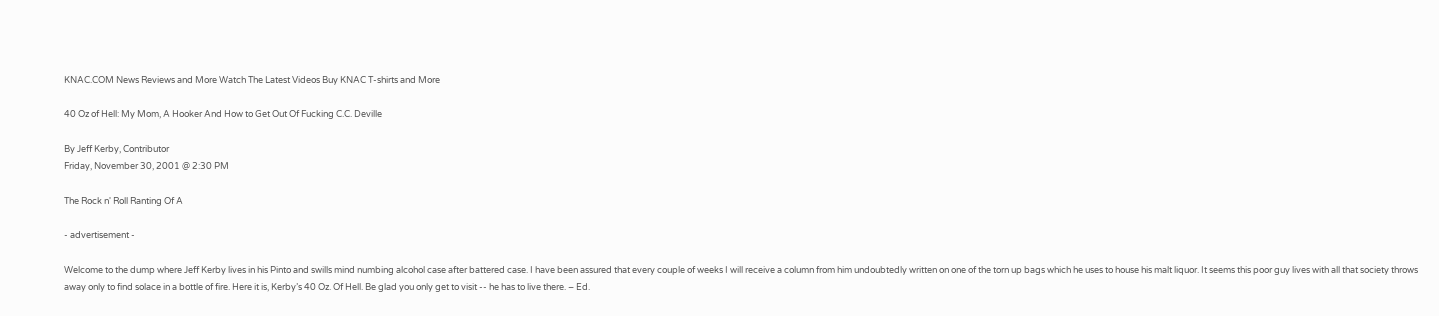KNAC.COM News Reviews and More Watch The Latest Videos Buy KNAC T-shirts and More

40 Oz of Hell: My Mom, A Hooker And How to Get Out Of Fucking C.C. Deville

By Jeff Kerby, Contributor
Friday, November 30, 2001 @ 2:30 PM

The Rock n' Roll Ranting Of A

- advertisement -

Welcome to the dump where Jeff Kerby lives in his Pinto and swills mind numbing alcohol case after battered case. I have been assured that every couple of weeks I will receive a column from him undoubtedly written on one of the torn up bags which he uses to house his malt liquor. It seems this poor guy lives with all that society throws away only to find solace in a bottle of fire. Here it is, Kerby’s 40 Oz. Of Hell. Be glad you only get to visit -- he has to live there. – Ed.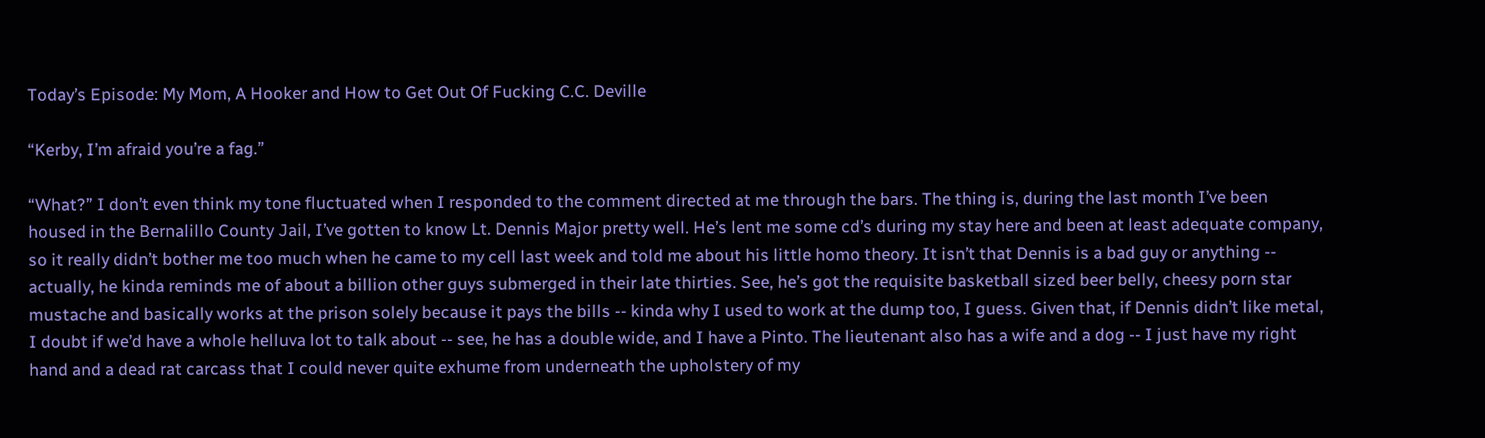Today’s Episode: My Mom, A Hooker and How to Get Out Of Fucking C.C. Deville

“Kerby, I’m afraid you’re a fag.”

“What?” I don’t even think my tone fluctuated when I responded to the comment directed at me through the bars. The thing is, during the last month I’ve been housed in the Bernalillo County Jail, I’ve gotten to know Lt. Dennis Major pretty well. He’s lent me some cd’s during my stay here and been at least adequate company, so it really didn’t bother me too much when he came to my cell last week and told me about his little homo theory. It isn’t that Dennis is a bad guy or anything -- actually, he kinda reminds me of about a billion other guys submerged in their late thirties. See, he’s got the requisite basketball sized beer belly, cheesy porn star mustache and basically works at the prison solely because it pays the bills -- kinda why I used to work at the dump too, I guess. Given that, if Dennis didn’t like metal, I doubt if we’d have a whole helluva lot to talk about -- see, he has a double wide, and I have a Pinto. The lieutenant also has a wife and a dog -- I just have my right hand and a dead rat carcass that I could never quite exhume from underneath the upholstery of my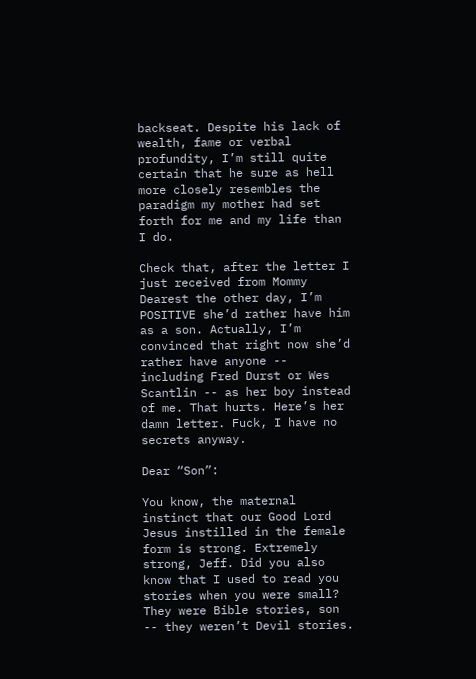backseat. Despite his lack of wealth, fame or verbal profundity, I’m still quite certain that he sure as hell more closely resembles the paradigm my mother had set forth for me and my life than I do.

Check that, after the letter I just received from Mommy Dearest the other day, I’m POSITIVE she’d rather have him as a son. Actually, I’m convinced that right now she’d rather have anyone -- including Fred Durst or Wes Scantlin -- as her boy instead of me. That hurts. Here’s her damn letter. Fuck, I have no secrets anyway.

Dear “Son”:

You know, the maternal instinct that our Good Lord Jesus instilled in the female form is strong. Extremely strong, Jeff. Did you also know that I used to read you stories when you were small? They were Bible stories, son -- they weren’t Devil stories.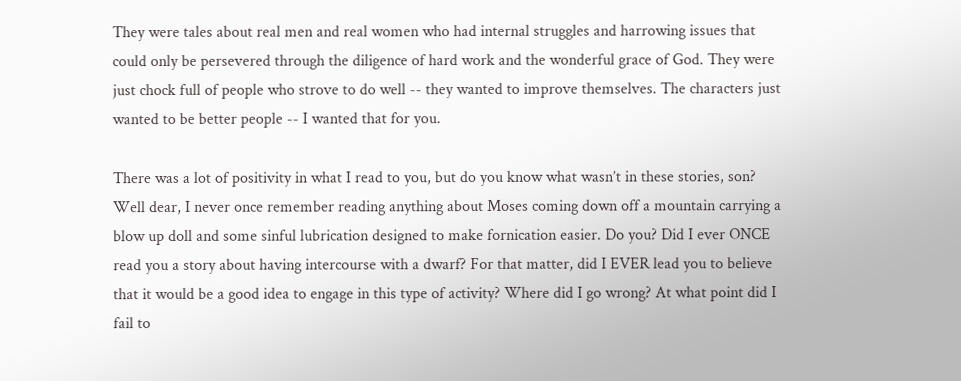They were tales about real men and real women who had internal struggles and harrowing issues that could only be persevered through the diligence of hard work and the wonderful grace of God. They were just chock full of people who strove to do well -- they wanted to improve themselves. The characters just wanted to be better people -- I wanted that for you.

There was a lot of positivity in what I read to you, but do you know what wasn’t in these stories, son? Well dear, I never once remember reading anything about Moses coming down off a mountain carrying a blow up doll and some sinful lubrication designed to make fornication easier. Do you? Did I ever ONCE read you a story about having intercourse with a dwarf? For that matter, did I EVER lead you to believe that it would be a good idea to engage in this type of activity? Where did I go wrong? At what point did I fail to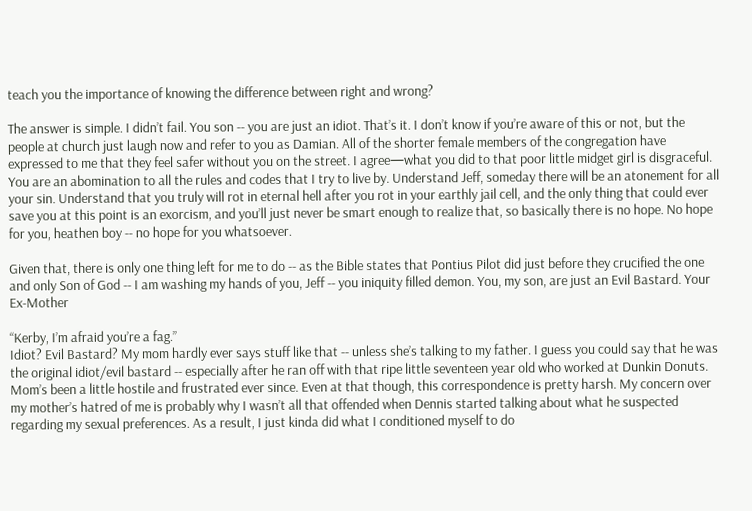teach you the importance of knowing the difference between right and wrong?

The answer is simple. I didn’t fail. You son -- you are just an idiot. That’s it. I don’t know if you’re aware of this or not, but the people at church just laugh now and refer to you as Damian. All of the shorter female members of the congregation have expressed to me that they feel safer without you on the street. I agree—what you did to that poor little midget girl is disgraceful. You are an abomination to all the rules and codes that I try to live by. Understand Jeff, someday there will be an atonement for all your sin. Understand that you truly will rot in eternal hell after you rot in your earthly jail cell, and the only thing that could ever save you at this point is an exorcism, and you’ll just never be smart enough to realize that, so basically there is no hope. No hope for you, heathen boy -- no hope for you whatsoever.

Given that, there is only one thing left for me to do -- as the Bible states that Pontius Pilot did just before they crucified the one and only Son of God -- I am washing my hands of you, Jeff -- you iniquity filled demon. You, my son, are just an Evil Bastard. Your Ex-Mother

“Kerby, I’m afraid you’re a fag.”
Idiot? Evil Bastard? My mom hardly ever says stuff like that -- unless she’s talking to my father. I guess you could say that he was the original idiot/evil bastard -- especially after he ran off with that ripe little seventeen year old who worked at Dunkin Donuts. Mom’s been a little hostile and frustrated ever since. Even at that though, this correspondence is pretty harsh. My concern over my mother’s hatred of me is probably why I wasn’t all that offended when Dennis started talking about what he suspected regarding my sexual preferences. As a result, I just kinda did what I conditioned myself to do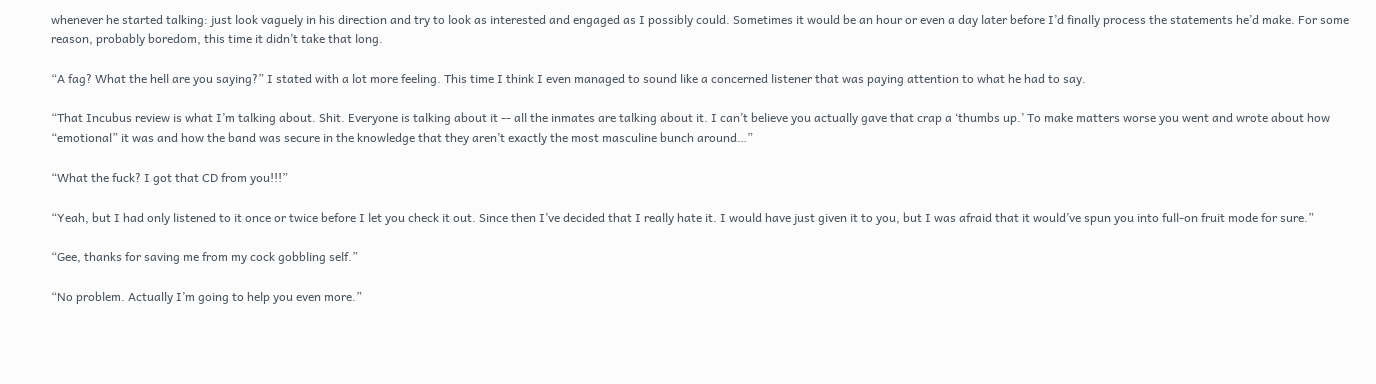whenever he started talking: just look vaguely in his direction and try to look as interested and engaged as I possibly could. Sometimes it would be an hour or even a day later before I’d finally process the statements he’d make. For some reason, probably boredom, this time it didn’t take that long.

“A fag? What the hell are you saying?” I stated with a lot more feeling. This time I think I even managed to sound like a concerned listener that was paying attention to what he had to say.

“That Incubus review is what I’m talking about. Shit. Everyone is talking about it -- all the inmates are talking about it. I can’t believe you actually gave that crap a ‘thumbs up.’ To make matters worse you went and wrote about how “emotional” it was and how the band was secure in the knowledge that they aren’t exactly the most masculine bunch around…”

“What the fuck? I got that CD from you!!!”

“Yeah, but I had only listened to it once or twice before I let you check it out. Since then I’ve decided that I really hate it. I would have just given it to you, but I was afraid that it would’ve spun you into full-on fruit mode for sure.”

“Gee, thanks for saving me from my cock gobbling self.”

“No problem. Actually I’m going to help you even more.”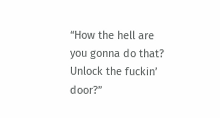“How the hell are you gonna do that? Unlock the fuckin’ door?”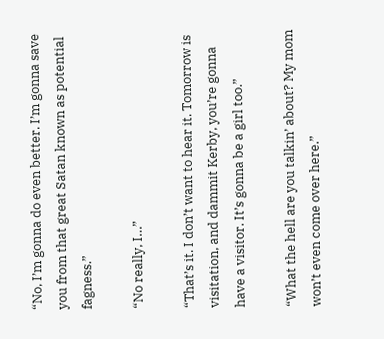“No, I’m gonna do even better. I’m gonna save you from that great Satan known as potential fagness.”

“No really, I…”

“That’s it. I don’t want to hear it. Tomorrow is visitation, and dammit Kerby, you’re gonna have a visitor. It’s gonna be a girl too.”

“What the hell are you talkin’ about? My mom won’t even come over here.”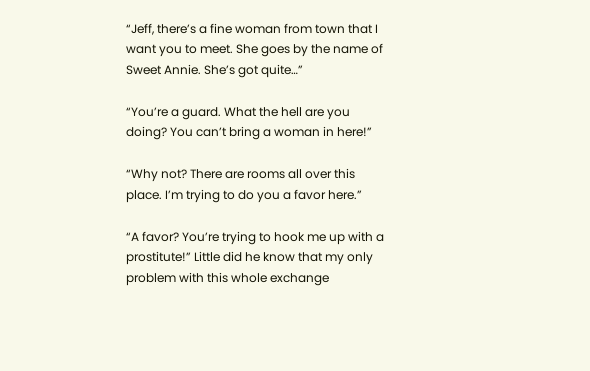“Jeff, there’s a fine woman from town that I want you to meet. She goes by the name of Sweet Annie. She’s got quite…”

“You’re a guard. What the hell are you doing? You can’t bring a woman in here!”

“Why not? There are rooms all over this place. I’m trying to do you a favor here.”

“A favor? You’re trying to hook me up with a prostitute!” Little did he know that my only problem with this whole exchange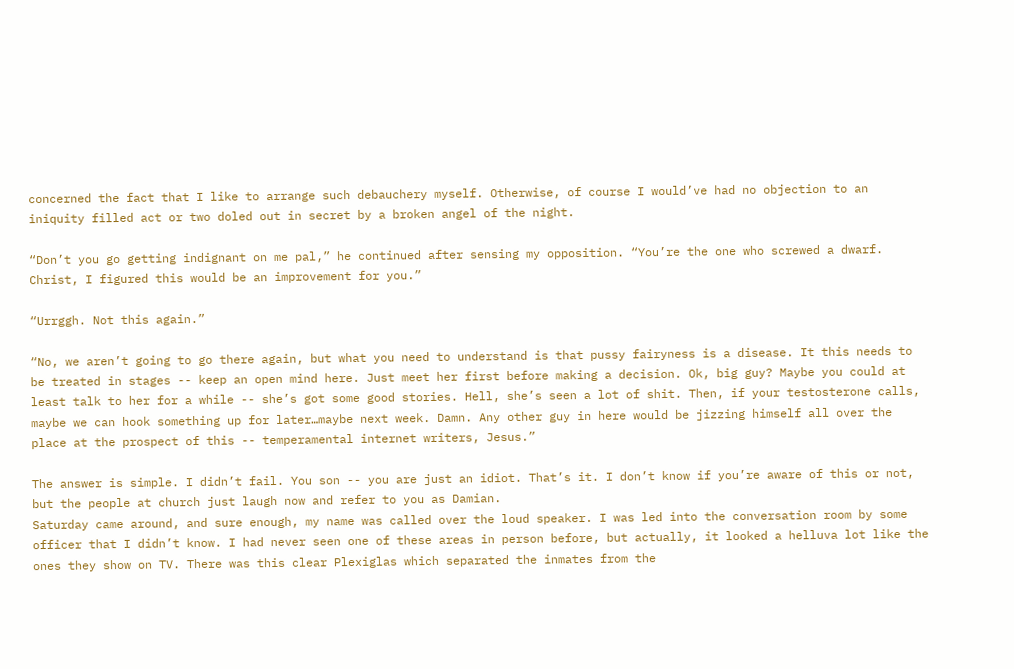concerned the fact that I like to arrange such debauchery myself. Otherwise, of course I would’ve had no objection to an iniquity filled act or two doled out in secret by a broken angel of the night.

“Don’t you go getting indignant on me pal,” he continued after sensing my opposition. “You’re the one who screwed a dwarf. Christ, I figured this would be an improvement for you.”

“Urrggh. Not this again.”

“No, we aren’t going to go there again, but what you need to understand is that pussy fairyness is a disease. It this needs to be treated in stages -- keep an open mind here. Just meet her first before making a decision. Ok, big guy? Maybe you could at least talk to her for a while -- she’s got some good stories. Hell, she’s seen a lot of shit. Then, if your testosterone calls, maybe we can hook something up for later…maybe next week. Damn. Any other guy in here would be jizzing himself all over the place at the prospect of this -- temperamental internet writers, Jesus.”

The answer is simple. I didn’t fail. You son -- you are just an idiot. That’s it. I don’t know if you’re aware of this or not, but the people at church just laugh now and refer to you as Damian.
Saturday came around, and sure enough, my name was called over the loud speaker. I was led into the conversation room by some officer that I didn’t know. I had never seen one of these areas in person before, but actually, it looked a helluva lot like the ones they show on TV. There was this clear Plexiglas which separated the inmates from the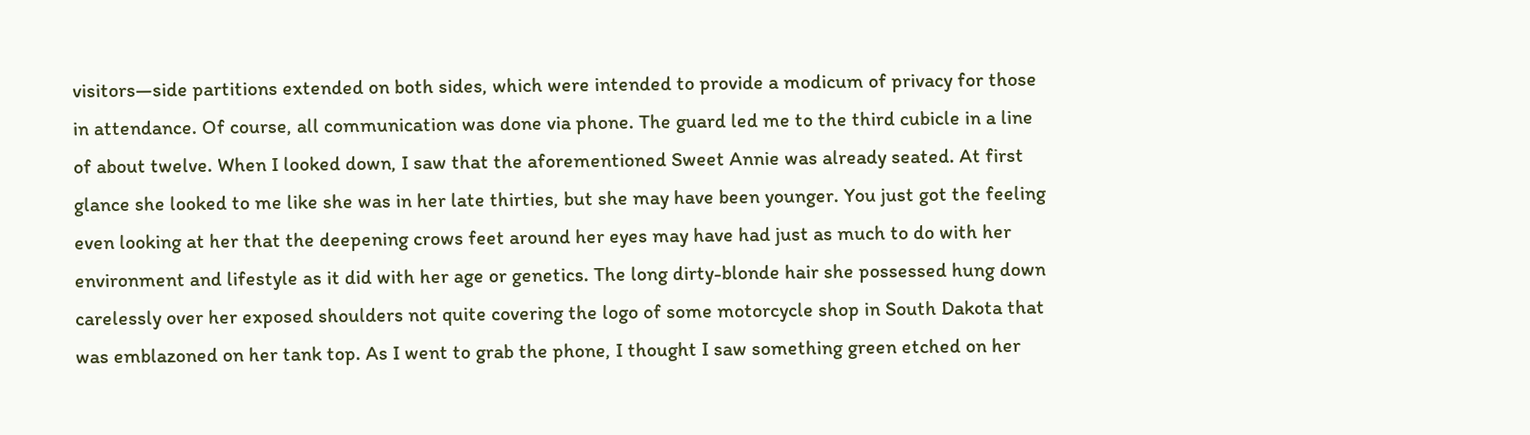visitors—side partitions extended on both sides, which were intended to provide a modicum of privacy for those in attendance. Of course, all communication was done via phone. The guard led me to the third cubicle in a line of about twelve. When I looked down, I saw that the aforementioned Sweet Annie was already seated. At first glance she looked to me like she was in her late thirties, but she may have been younger. You just got the feeling even looking at her that the deepening crows feet around her eyes may have had just as much to do with her environment and lifestyle as it did with her age or genetics. The long dirty-blonde hair she possessed hung down carelessly over her exposed shoulders not quite covering the logo of some motorcycle shop in South Dakota that was emblazoned on her tank top. As I went to grab the phone, I thought I saw something green etched on her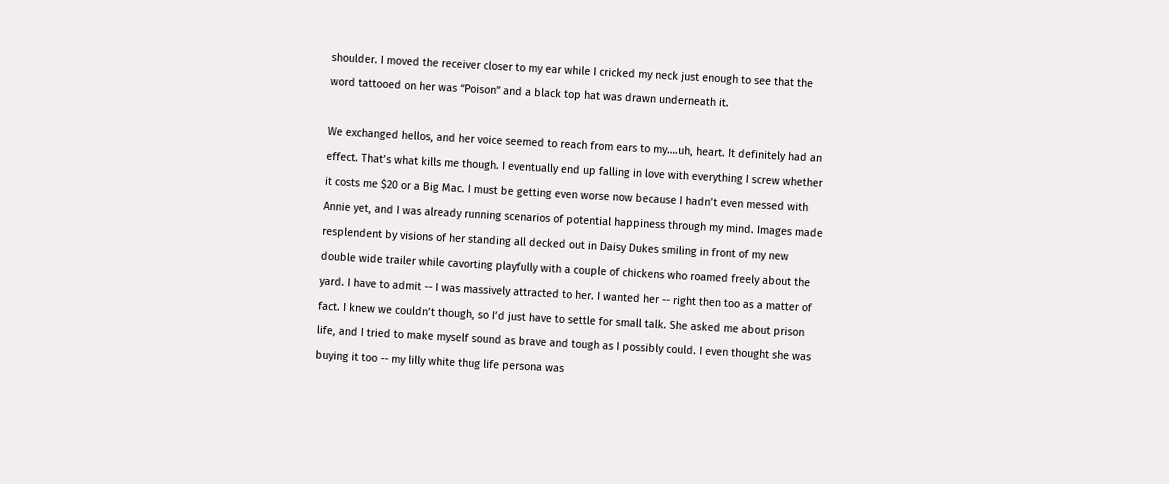shoulder. I moved the receiver closer to my ear while I cricked my neck just enough to see that the word tattooed on her was “Poison” and a black top hat was drawn underneath it.

We exchanged hellos, and her voice seemed to reach from ears to my….uh, heart. It definitely had an effect. That’s what kills me though. I eventually end up falling in love with everything I screw whether it costs me $20 or a Big Mac. I must be getting even worse now because I hadn’t even messed with Annie yet, and I was already running scenarios of potential happiness through my mind. Images made resplendent by visions of her standing all decked out in Daisy Dukes smiling in front of my new double wide trailer while cavorting playfully with a couple of chickens who roamed freely about the yard. I have to admit -- I was massively attracted to her. I wanted her -- right then too as a matter of fact. I knew we couldn’t though, so I’d just have to settle for small talk. She asked me about prison life, and I tried to make myself sound as brave and tough as I possibly could. I even thought she was buying it too -- my lilly white thug life persona was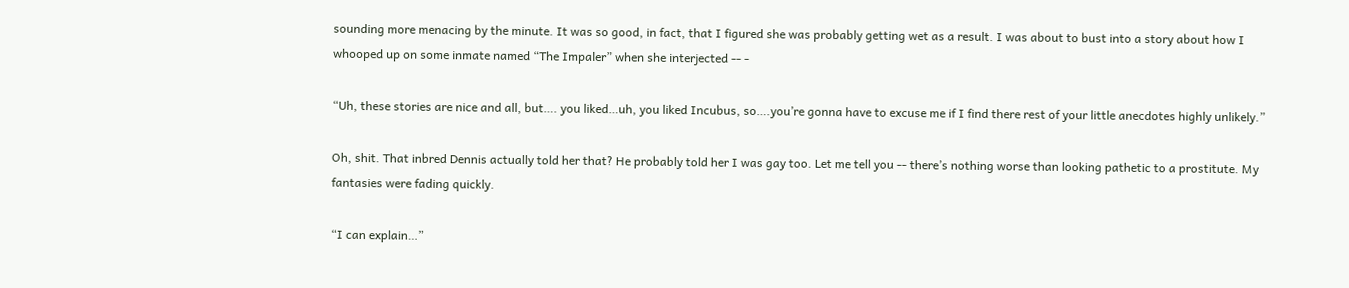sounding more menacing by the minute. It was so good, in fact, that I figured she was probably getting wet as a result. I was about to bust into a story about how I whooped up on some inmate named “The Impaler” when she interjected -- -

“Uh, these stories are nice and all, but…. you liked…uh, you liked Incubus, so….you’re gonna have to excuse me if I find there rest of your little anecdotes highly unlikely.”

Oh, shit. That inbred Dennis actually told her that? He probably told her I was gay too. Let me tell you -- there’s nothing worse than looking pathetic to a prostitute. My fantasies were fading quickly.

“I can explain…”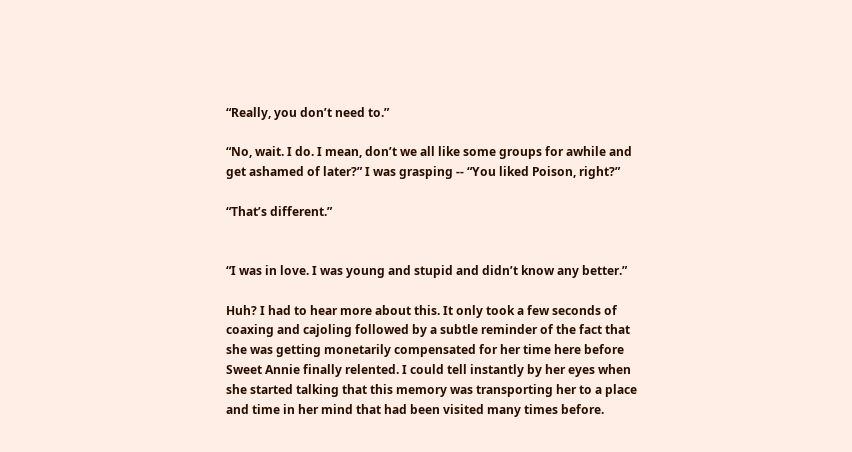“Really, you don’t need to.”

“No, wait. I do. I mean, don’t we all like some groups for awhile and get ashamed of later?” I was grasping -- “You liked Poison, right?”

“That’s different.”


“I was in love. I was young and stupid and didn’t know any better.”

Huh? I had to hear more about this. It only took a few seconds of coaxing and cajoling followed by a subtle reminder of the fact that she was getting monetarily compensated for her time here before Sweet Annie finally relented. I could tell instantly by her eyes when she started talking that this memory was transporting her to a place and time in her mind that had been visited many times before.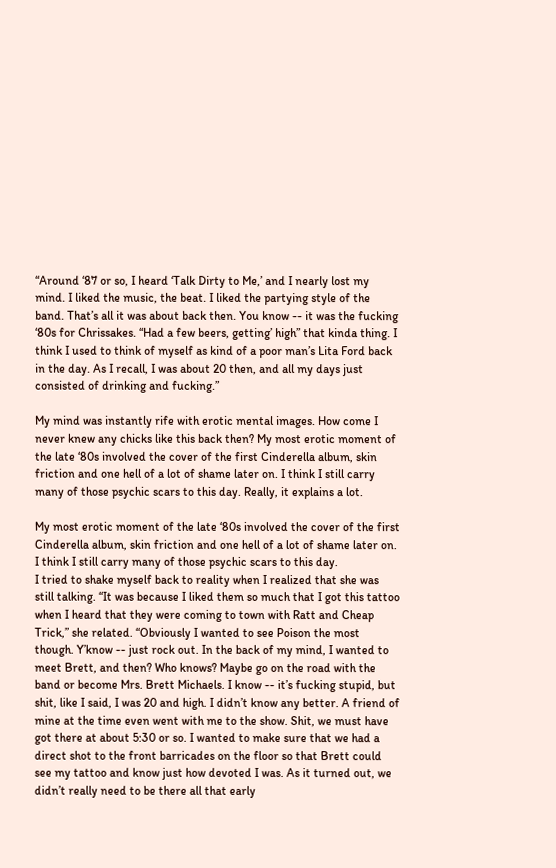“Around ‘87 or so, I heard ‘Talk Dirty to Me,’ and I nearly lost my mind. I liked the music, the beat. I liked the partying style of the band. That’s all it was about back then. You know -- it was the fucking ‘80s for Chrissakes. “Had a few beers, getting’ high” that kinda thing. I think I used to think of myself as kind of a poor man’s Lita Ford back in the day. As I recall, I was about 20 then, and all my days just consisted of drinking and fucking.”

My mind was instantly rife with erotic mental images. How come I never knew any chicks like this back then? My most erotic moment of the late ‘80s involved the cover of the first Cinderella album, skin friction and one hell of a lot of shame later on. I think I still carry many of those psychic scars to this day. Really, it explains a lot.

My most erotic moment of the late ‘80s involved the cover of the first Cinderella album, skin friction and one hell of a lot of shame later on. I think I still carry many of those psychic scars to this day.
I tried to shake myself back to reality when I realized that she was still talking. “It was because I liked them so much that I got this tattoo when I heard that they were coming to town with Ratt and Cheap Trick,” she related. “Obviously I wanted to see Poison the most though. Y’know -- just rock out. In the back of my mind, I wanted to meet Brett, and then? Who knows? Maybe go on the road with the band or become Mrs. Brett Michaels. I know -- it’s fucking stupid, but shit, like I said, I was 20 and high. I didn’t know any better. A friend of mine at the time even went with me to the show. Shit, we must have got there at about 5:30 or so. I wanted to make sure that we had a direct shot to the front barricades on the floor so that Brett could see my tattoo and know just how devoted I was. As it turned out, we didn’t really need to be there all that early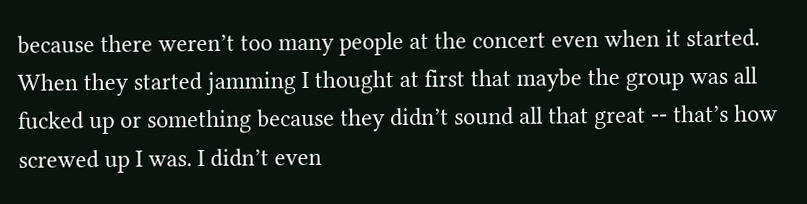because there weren’t too many people at the concert even when it started. When they started jamming I thought at first that maybe the group was all fucked up or something because they didn’t sound all that great -- that’s how screwed up I was. I didn’t even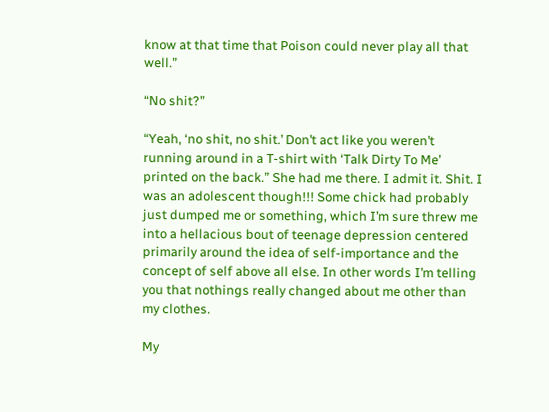know at that time that Poison could never play all that well.”

“No shit?”

“Yeah, ‘no shit, no shit.’ Don’t act like you weren’t running around in a T-shirt with ‘Talk Dirty To Me’ printed on the back.” She had me there. I admit it. Shit. I was an adolescent though!!! Some chick had probably just dumped me or something, which I’m sure threw me into a hellacious bout of teenage depression centered primarily around the idea of self-importance and the concept of self above all else. In other words I’m telling you that nothings really changed about me other than my clothes.

My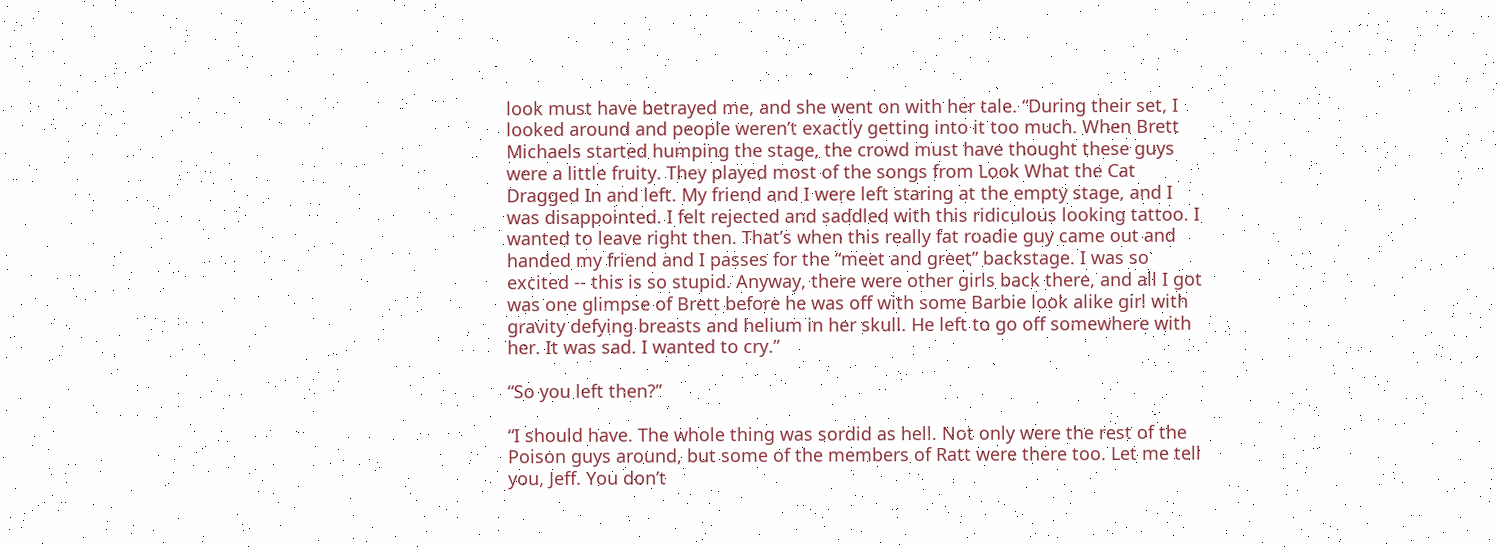look must have betrayed me, and she went on with her tale. “During their set, I looked around and people weren’t exactly getting into it too much. When Brett Michaels started humping the stage, the crowd must have thought these guys were a little fruity. They played most of the songs from Look What the Cat Dragged In and left. My friend and I were left staring at the empty stage, and I was disappointed. I felt rejected and saddled with this ridiculous looking tattoo. I wanted to leave right then. That’s when this really fat roadie guy came out and handed my friend and I passes for the “meet and greet” backstage. I was so excited -- this is so stupid. Anyway, there were other girls back there, and all I got was one glimpse of Brett before he was off with some Barbie look alike girl with gravity defying breasts and helium in her skull. He left to go off somewhere with her. It was sad. I wanted to cry.”

“So you left then?”

“I should have. The whole thing was sordid as hell. Not only were the rest of the Poison guys around, but some of the members of Ratt were there too. Let me tell you, Jeff. You don’t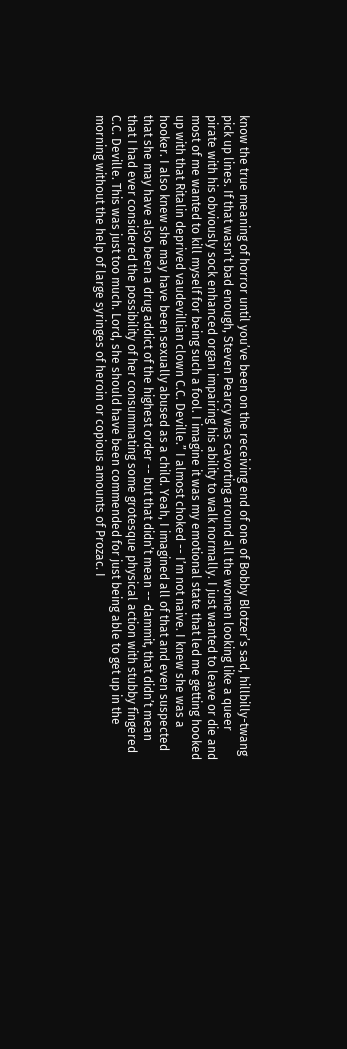know the true meaning of horror until you’ve been on the receiving end of one of Bobby Blotzer’s sad, hillbilly-twang pick up lines. If that wasn’t bad enough, Steven Pearcy was cavorting around all the women looking like a queer pirate with his obviously sock enhanced organ impairing his ability to walk normally. I just wanted to leave or die and most of me wanted to kill myself for being such a fool. I imagine it was my emotional state that led me getting hooked up with that Ritalin deprived vaudevillian clown C.C. Deville.” I almost choked -- I’m not naive. I knew she was a hooker. I also knew she may have been sexually abused as a child. Yeah, I imagined all of that and even suspected that she may have also been a drug addict of the highest order -- but that didn’t mean -- dammit, that didn’t mean that I had ever considered the possibility of her consummating some grotesque physical action with stubby fingered C.C. Deville. This was just too much. Lord, she should have been commended for just being able to get up in the morning without the help of large syringes of heroin or copious amounts of Prozac. I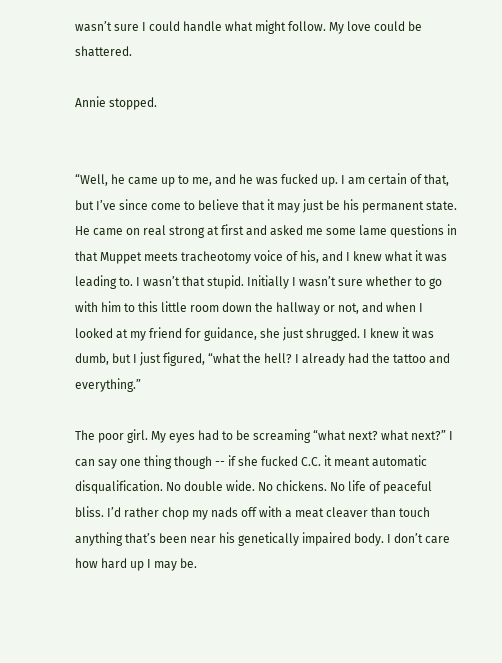wasn’t sure I could handle what might follow. My love could be shattered.

Annie stopped.


“Well, he came up to me, and he was fucked up. I am certain of that, but I’ve since come to believe that it may just be his permanent state. He came on real strong at first and asked me some lame questions in that Muppet meets tracheotomy voice of his, and I knew what it was leading to. I wasn’t that stupid. Initially I wasn’t sure whether to go with him to this little room down the hallway or not, and when I looked at my friend for guidance, she just shrugged. I knew it was dumb, but I just figured, “what the hell? I already had the tattoo and everything.”

The poor girl. My eyes had to be screaming “what next? what next?” I can say one thing though -- if she fucked C.C. it meant automatic disqualification. No double wide. No chickens. No life of peaceful bliss. I’d rather chop my nads off with a meat cleaver than touch anything that’s been near his genetically impaired body. I don’t care how hard up I may be.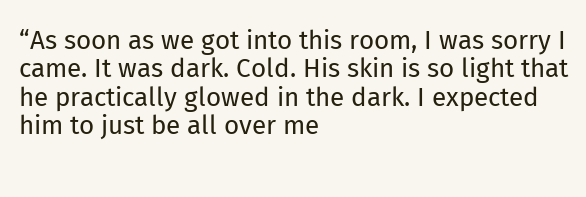“As soon as we got into this room, I was sorry I came. It was dark. Cold. His skin is so light that he practically glowed in the dark. I expected him to just be all over me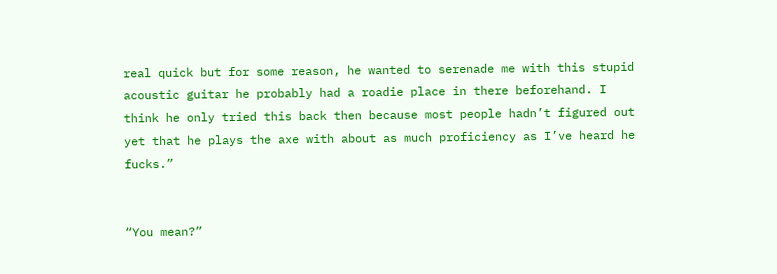real quick but for some reason, he wanted to serenade me with this stupid acoustic guitar he probably had a roadie place in there beforehand. I think he only tried this back then because most people hadn’t figured out yet that he plays the axe with about as much proficiency as I’ve heard he fucks.”


“You mean?”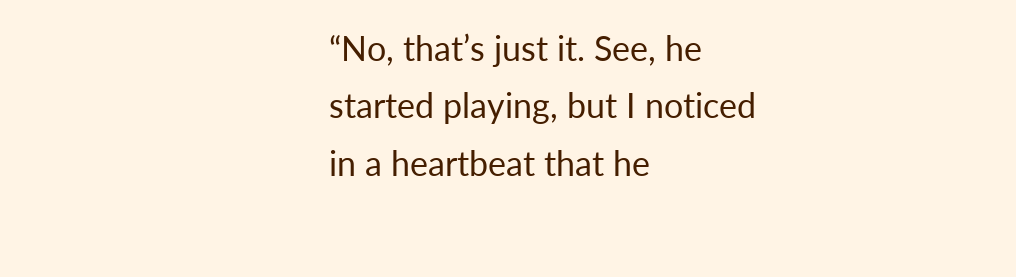“No, that’s just it. See, he started playing, but I noticed in a heartbeat that he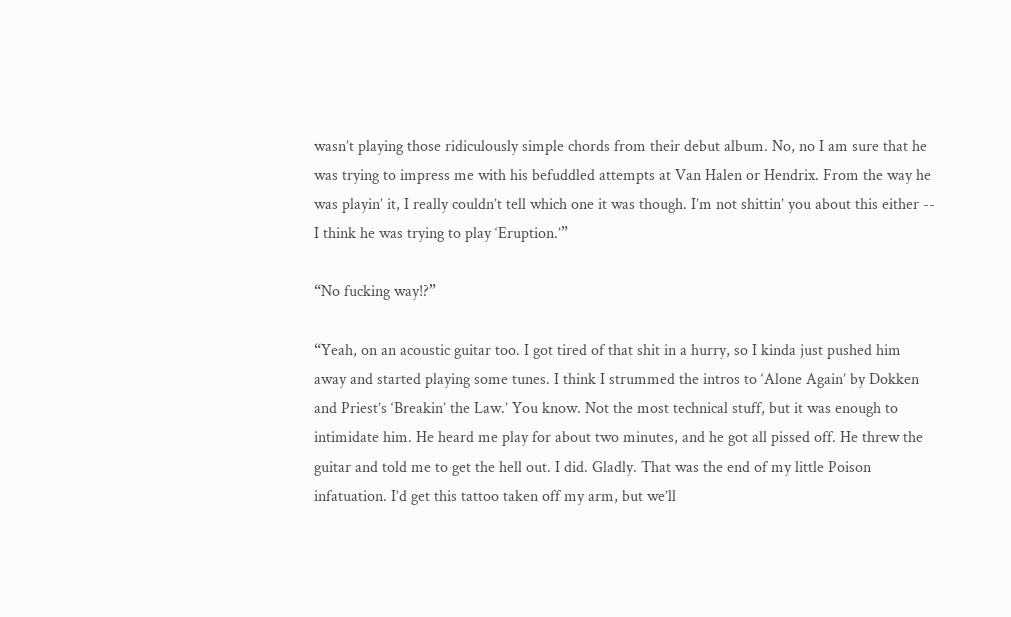wasn’t playing those ridiculously simple chords from their debut album. No, no I am sure that he was trying to impress me with his befuddled attempts at Van Halen or Hendrix. From the way he was playin’ it, I really couldn’t tell which one it was though. I’m not shittin’ you about this either -- I think he was trying to play ‘Eruption.’”

“No fucking way!?”

“Yeah, on an acoustic guitar too. I got tired of that shit in a hurry, so I kinda just pushed him away and started playing some tunes. I think I strummed the intros to ‘Alone Again’ by Dokken and Priest’s ‘Breakin’ the Law.’ You know. Not the most technical stuff, but it was enough to intimidate him. He heard me play for about two minutes, and he got all pissed off. He threw the guitar and told me to get the hell out. I did. Gladly. That was the end of my little Poison infatuation. I’d get this tattoo taken off my arm, but we’ll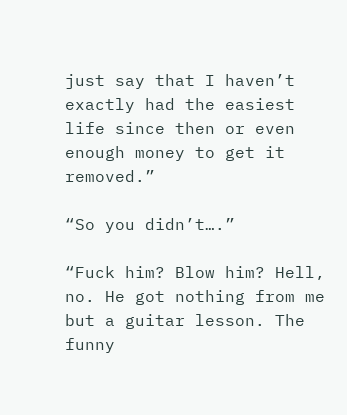just say that I haven’t exactly had the easiest life since then or even enough money to get it removed.”

“So you didn’t….”

“Fuck him? Blow him? Hell, no. He got nothing from me but a guitar lesson. The funny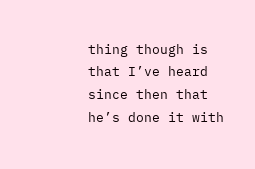thing though is that I’ve heard since then that he’s done it with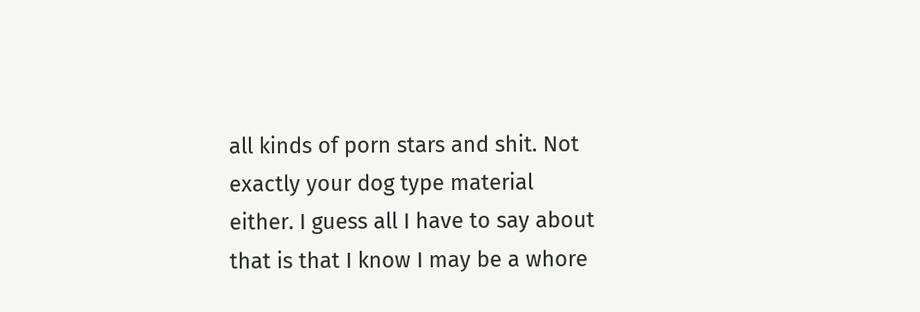all kinds of porn stars and shit. Not exactly your dog type material either. I guess all I have to say about that is that I know I may be a whore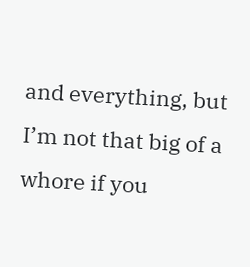and everything, but I’m not that big of a whore if you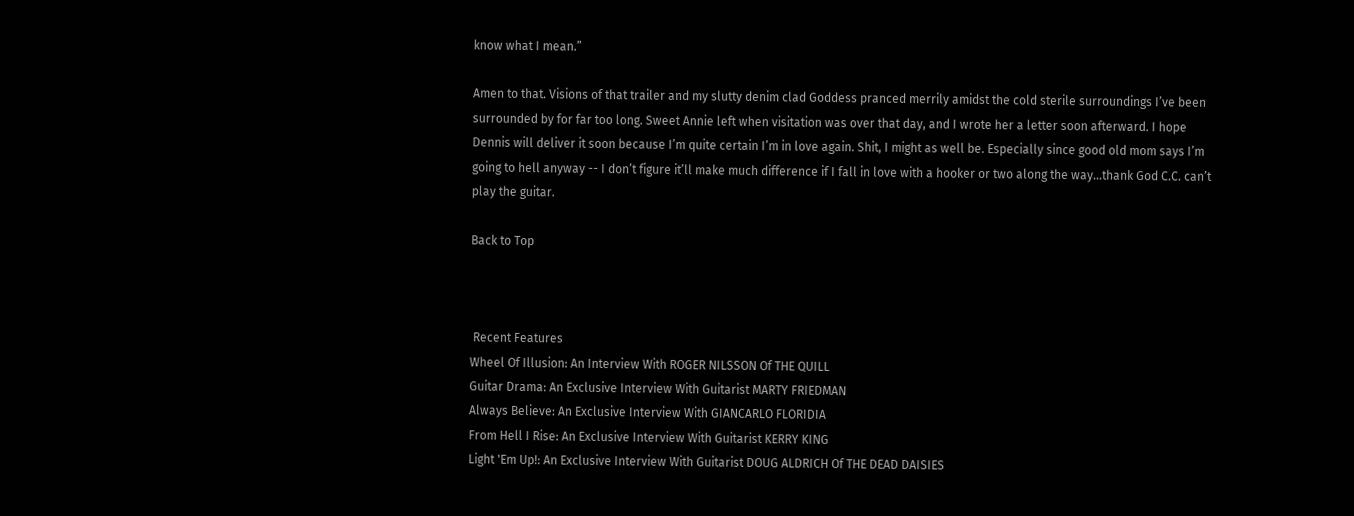know what I mean.”

Amen to that. Visions of that trailer and my slutty denim clad Goddess pranced merrily amidst the cold sterile surroundings I’ve been surrounded by for far too long. Sweet Annie left when visitation was over that day, and I wrote her a letter soon afterward. I hope Dennis will deliver it soon because I’m quite certain I’m in love again. Shit, I might as well be. Especially since good old mom says I’m going to hell anyway -- I don’t figure it’ll make much difference if I fall in love with a hooker or two along the way…thank God C.C. can’t play the guitar.

Back to Top



 Recent Features
Wheel Of Illusion: An Interview With ROGER NILSSON Of THE QUILL
Guitar Drama: An Exclusive Interview With Guitarist MARTY FRIEDMAN
Always Believe: An Exclusive Interview With GIANCARLO FLORIDIA
From Hell I Rise: An Exclusive Interview With Guitarist KERRY KING
Light 'Em Up!: An Exclusive Interview With Guitarist DOUG ALDRICH Of THE DEAD DAISIES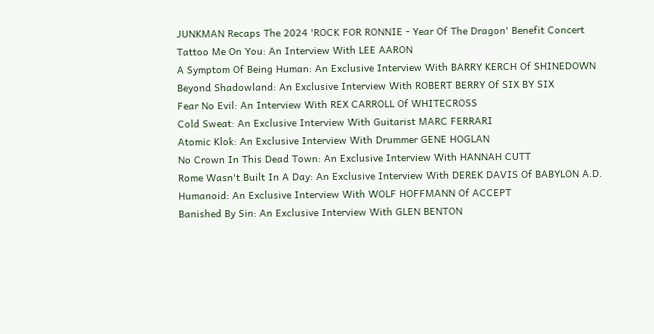JUNKMAN Recaps The 2024 'ROCK FOR RONNIE - Year Of The Dragon' Benefit Concert
Tattoo Me On You: An Interview With LEE AARON
A Symptom Of Being Human: An Exclusive Interview With BARRY KERCH Of SHINEDOWN
Beyond Shadowland: An Exclusive Interview With ROBERT BERRY Of SIX BY SIX
Fear No Evil: An Interview With REX CARROLL Of WHITECROSS
Cold Sweat: An Exclusive Interview With Guitarist MARC FERRARI
Atomic Klok: An Exclusive Interview With Drummer GENE HOGLAN
No Crown In This Dead Town: An Exclusive Interview With HANNAH CUTT
Rome Wasn't Built In A Day: An Exclusive Interview With DEREK DAVIS Of BABYLON A.D.
Humanoid: An Exclusive Interview With WOLF HOFFMANN Of ACCEPT
Banished By Sin: An Exclusive Interview With GLEN BENTON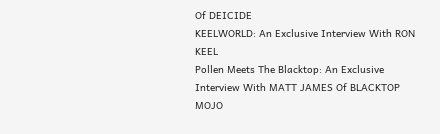Of DEICIDE
KEELWORLD: An Exclusive Interview With RON KEEL
Pollen Meets The Blacktop: An Exclusive Interview With MATT JAMES Of BLACKTOP MOJO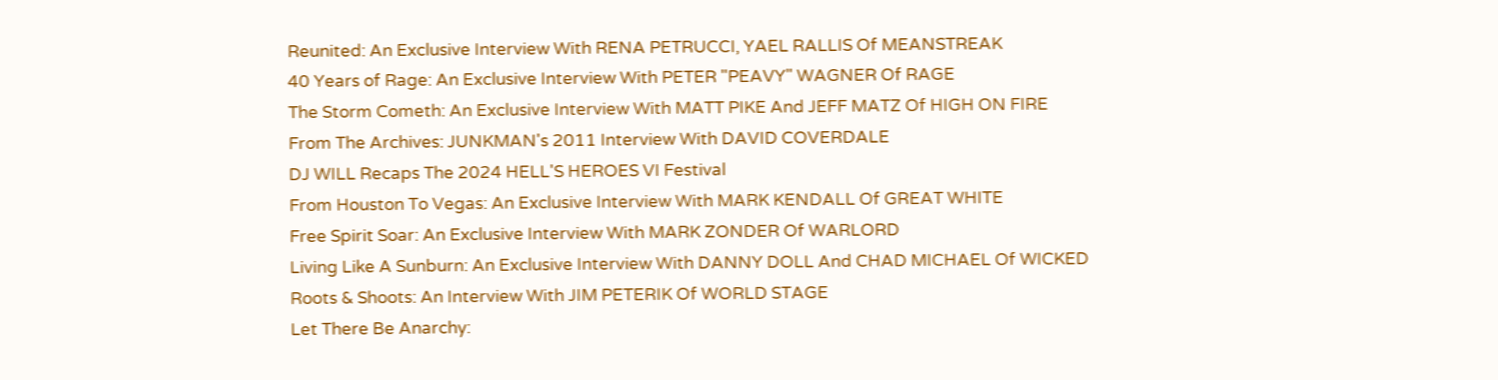Reunited: An Exclusive Interview With RENA PETRUCCI, YAEL RALLIS Of MEANSTREAK
40 Years of Rage: An Exclusive Interview With PETER "PEAVY" WAGNER Of RAGE
The Storm Cometh: An Exclusive Interview With MATT PIKE And JEFF MATZ Of HIGH ON FIRE
From The Archives: JUNKMAN's 2011 Interview With DAVID COVERDALE
DJ WILL Recaps The 2024 HELL'S HEROES VI Festival
From Houston To Vegas: An Exclusive Interview With MARK KENDALL Of GREAT WHITE
Free Spirit Soar: An Exclusive Interview With MARK ZONDER Of WARLORD
Living Like A Sunburn: An Exclusive Interview With DANNY DOLL And CHAD MICHAEL Of WICKED
Roots & Shoots: An Interview With JIM PETERIK Of WORLD STAGE
Let There Be Anarchy: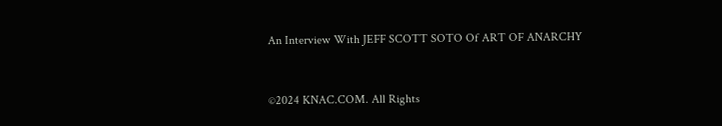An Interview With JEFF SCOTT SOTO Of ART OF ANARCHY


©2024 KNAC.COM. All Rights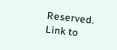Reserved.    Link to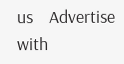us    Advertise with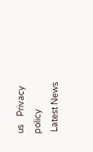us    Privacy policy
 Latest News